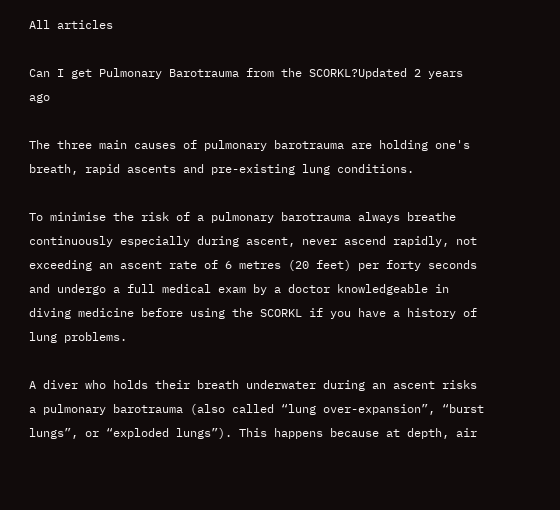All articles

Can I get Pulmonary Barotrauma from the SCORKL?Updated 2 years ago

The three main causes of pulmonary barotrauma are holding one's breath, rapid ascents and pre-existing lung conditions.

To minimise the risk of a pulmonary barotrauma always breathe continuously especially during ascent, never ascend rapidly, not exceeding an ascent rate of 6 metres (20 feet) per forty seconds and undergo a full medical exam by a doctor knowledgeable in diving medicine before using the SCORKL if you have a history of lung problems.

A diver who holds their breath underwater during an ascent risks a pulmonary barotrauma (also called “lung over-expansion”, “burst lungs”, or “exploded lungs”). This happens because at depth, air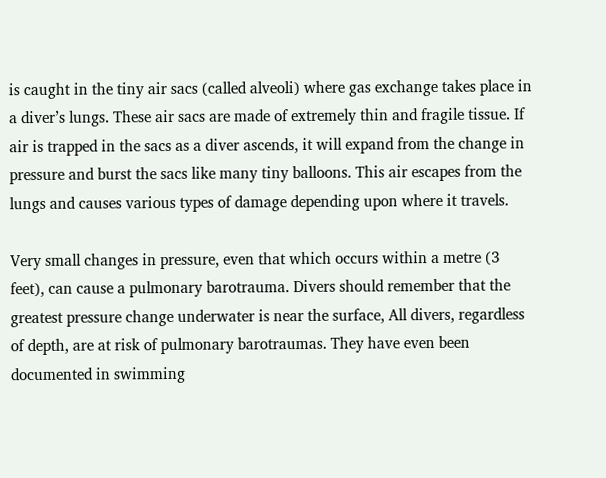is caught in the tiny air sacs (called alveoli) where gas exchange takes place in a diver’s lungs. These air sacs are made of extremely thin and fragile tissue. If air is trapped in the sacs as a diver ascends, it will expand from the change in pressure and burst the sacs like many tiny balloons. This air escapes from the lungs and causes various types of damage depending upon where it travels.

Very small changes in pressure, even that which occurs within a metre (3 feet), can cause a pulmonary barotrauma. Divers should remember that the greatest pressure change underwater is near the surface, All divers, regardless of depth, are at risk of pulmonary barotraumas. They have even been documented in swimming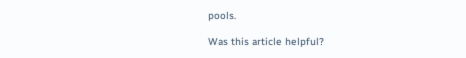pools.

Was this article helpful?